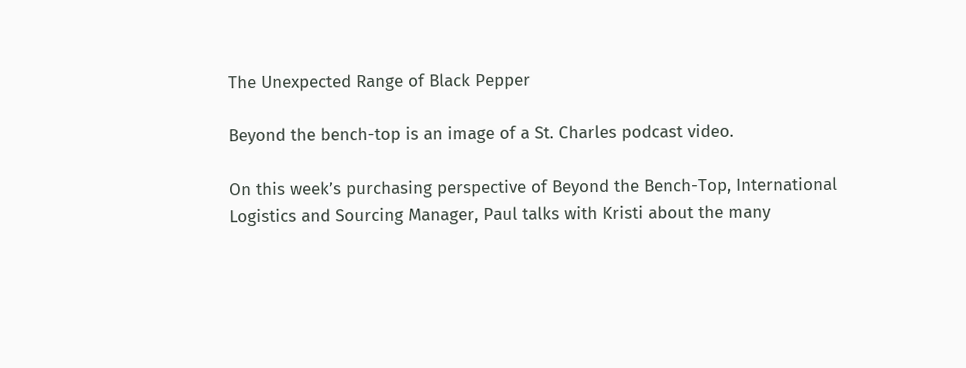The Unexpected Range of Black Pepper

Beyond the bench-top is an image of a St. Charles podcast video.

On this week’s purchasing perspective of Beyond the Bench-Top, International Logistics and Sourcing Manager, Paul talks with Kristi about the many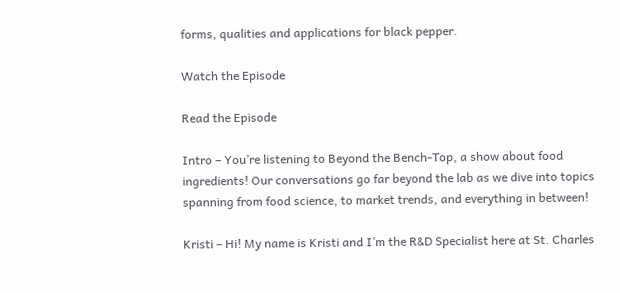forms, qualities and applications for black pepper.

Watch the Episode

Read the Episode

Intro – You’re listening to Beyond the Bench-Top, a show about food ingredients! Our conversations go far beyond the lab as we dive into topics spanning from food science, to market trends, and everything in between!

Kristi – Hi! My name is Kristi and I’m the R&D Specialist here at St. Charles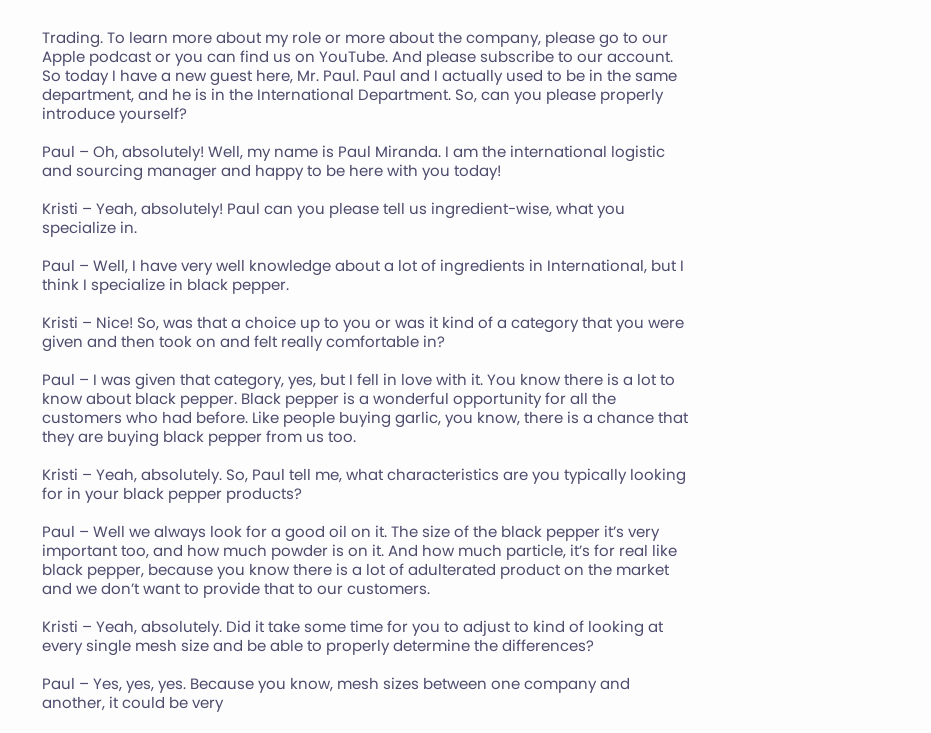Trading. To learn more about my role or more about the company, please go to our Apple podcast or you can find us on YouTube. And please subscribe to our account. So today I have a new guest here, Mr. Paul. Paul and I actually used to be in the same department, and he is in the International Department. So, can you please properly introduce yourself?

Paul – Oh, absolutely! Well, my name is Paul Miranda. I am the international logistic and sourcing manager and happy to be here with you today!

Kristi – Yeah, absolutely! Paul can you please tell us ingredient-wise, what you specialize in.

Paul – Well, I have very well knowledge about a lot of ingredients in International, but I think I specialize in black pepper.

Kristi – Nice! So, was that a choice up to you or was it kind of a category that you were given and then took on and felt really comfortable in?

Paul – I was given that category, yes, but I fell in love with it. You know there is a lot to know about black pepper. Black pepper is a wonderful opportunity for all the customers who had before. Like people buying garlic, you know, there is a chance that they are buying black pepper from us too.

Kristi – Yeah, absolutely. So, Paul tell me, what characteristics are you typically looking for in your black pepper products?

Paul – Well we always look for a good oil on it. The size of the black pepper it’s very important too, and how much powder is on it. And how much particle, it’s for real like black pepper, because you know there is a lot of adulterated product on the market and we don’t want to provide that to our customers.

Kristi – Yeah, absolutely. Did it take some time for you to adjust to kind of looking at every single mesh size and be able to properly determine the differences?

Paul – Yes, yes, yes. Because you know, mesh sizes between one company and another, it could be very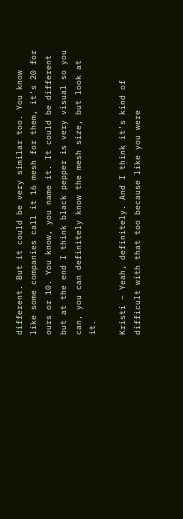different. But it could be very similar too. You know like some companies call it 16 mesh for them, it’s 20 for ours or 10. You know, you name it. It could be different but at the end I think black pepper is very visual so you can, you can definitely know the mesh size, but look at it.

Kristi – Yeah, definitely. And I think it’s kind of difficult with that too because like you were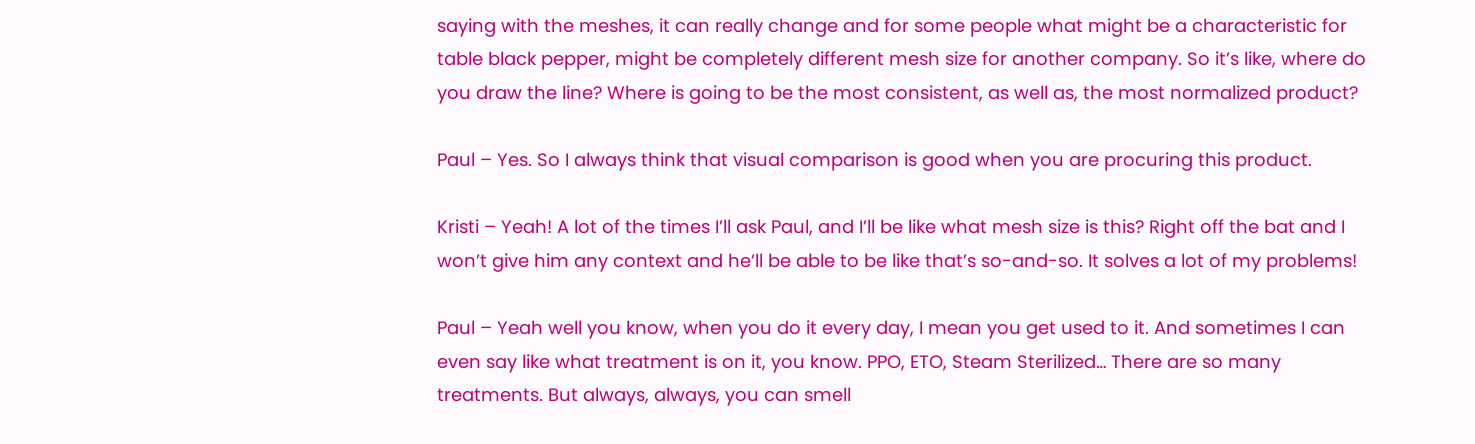saying with the meshes, it can really change and for some people what might be a characteristic for table black pepper, might be completely different mesh size for another company. So it’s like, where do you draw the line? Where is going to be the most consistent, as well as, the most normalized product?

Paul – Yes. So I always think that visual comparison is good when you are procuring this product.

Kristi – Yeah! A lot of the times I’ll ask Paul, and I’ll be like what mesh size is this? Right off the bat and I won’t give him any context and he’ll be able to be like that’s so-and-so. It solves a lot of my problems!

Paul – Yeah well you know, when you do it every day, I mean you get used to it. And sometimes I can even say like what treatment is on it, you know. PPO, ETO, Steam Sterilized… There are so many treatments. But always, always, you can smell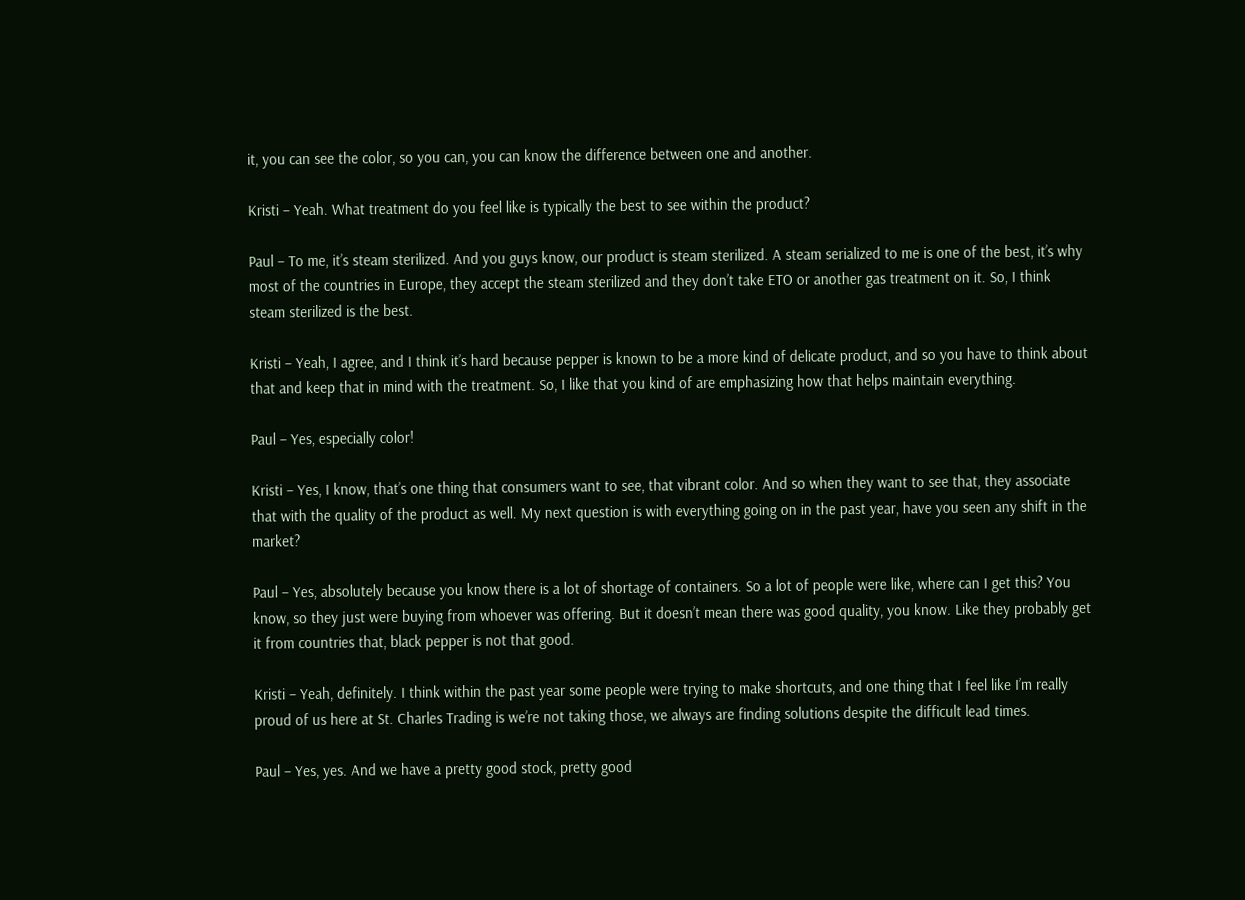it, you can see the color, so you can, you can know the difference between one and another.

Kristi – Yeah. What treatment do you feel like is typically the best to see within the product?

Paul – To me, it’s steam sterilized. And you guys know, our product is steam sterilized. A steam serialized to me is one of the best, it’s why most of the countries in Europe, they accept the steam sterilized and they don’t take ETO or another gas treatment on it. So, I think steam sterilized is the best.

Kristi – Yeah, I agree, and I think it’s hard because pepper is known to be a more kind of delicate product, and so you have to think about that and keep that in mind with the treatment. So, I like that you kind of are emphasizing how that helps maintain everything.

Paul – Yes, especially color!

Kristi – Yes, I know, that’s one thing that consumers want to see, that vibrant color. And so when they want to see that, they associate that with the quality of the product as well. My next question is with everything going on in the past year, have you seen any shift in the market?

Paul – Yes, absolutely because you know there is a lot of shortage of containers. So a lot of people were like, where can I get this? You know, so they just were buying from whoever was offering. But it doesn’t mean there was good quality, you know. Like they probably get it from countries that, black pepper is not that good.

Kristi – Yeah, definitely. I think within the past year some people were trying to make shortcuts, and one thing that I feel like I’m really proud of us here at St. Charles Trading is we’re not taking those, we always are finding solutions despite the difficult lead times.

Paul – Yes, yes. And we have a pretty good stock, pretty good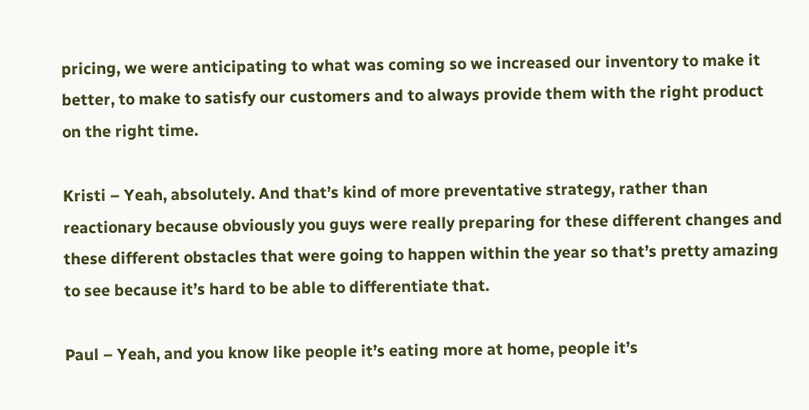pricing, we were anticipating to what was coming so we increased our inventory to make it better, to make to satisfy our customers and to always provide them with the right product on the right time.

Kristi – Yeah, absolutely. And that’s kind of more preventative strategy, rather than reactionary because obviously you guys were really preparing for these different changes and these different obstacles that were going to happen within the year so that’s pretty amazing to see because it’s hard to be able to differentiate that.

Paul – Yeah, and you know like people it’s eating more at home, people it’s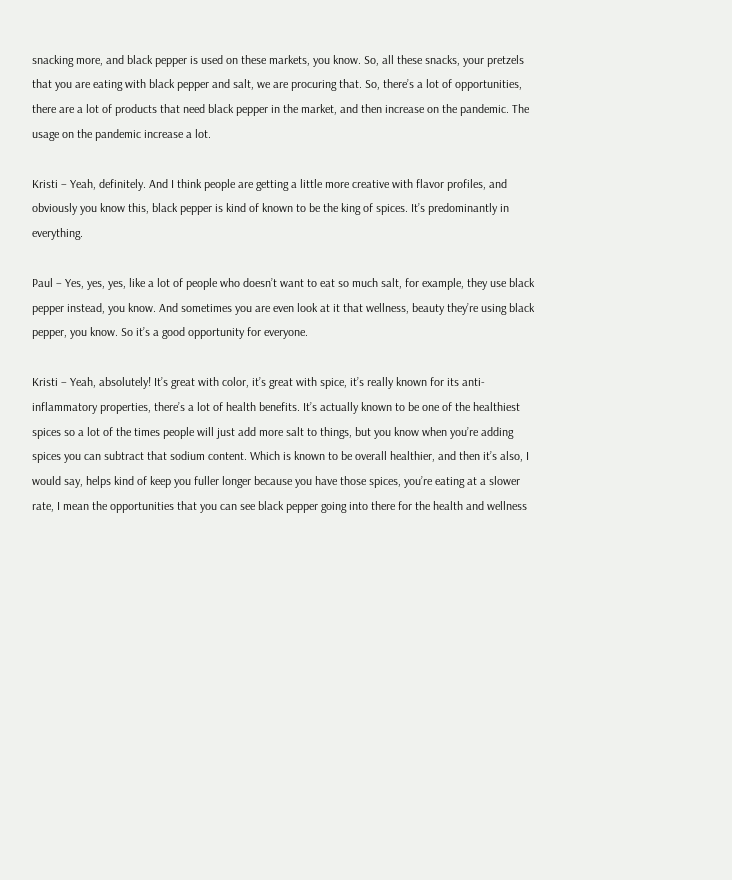snacking more, and black pepper is used on these markets, you know. So, all these snacks, your pretzels that you are eating with black pepper and salt, we are procuring that. So, there’s a lot of opportunities, there are a lot of products that need black pepper in the market, and then increase on the pandemic. The usage on the pandemic increase a lot.

Kristi – Yeah, definitely. And I think people are getting a little more creative with flavor profiles, and obviously you know this, black pepper is kind of known to be the king of spices. It’s predominantly in everything.

Paul – Yes, yes, yes, like a lot of people who doesn’t want to eat so much salt, for example, they use black pepper instead, you know. And sometimes you are even look at it that wellness, beauty they’re using black pepper, you know. So it’s a good opportunity for everyone.

Kristi – Yeah, absolutely! It’s great with color, it’s great with spice, it’s really known for its anti-inflammatory properties, there’s a lot of health benefits. It’s actually known to be one of the healthiest spices so a lot of the times people will just add more salt to things, but you know when you’re adding spices you can subtract that sodium content. Which is known to be overall healthier, and then it’s also, I would say, helps kind of keep you fuller longer because you have those spices, you’re eating at a slower rate, I mean the opportunities that you can see black pepper going into there for the health and wellness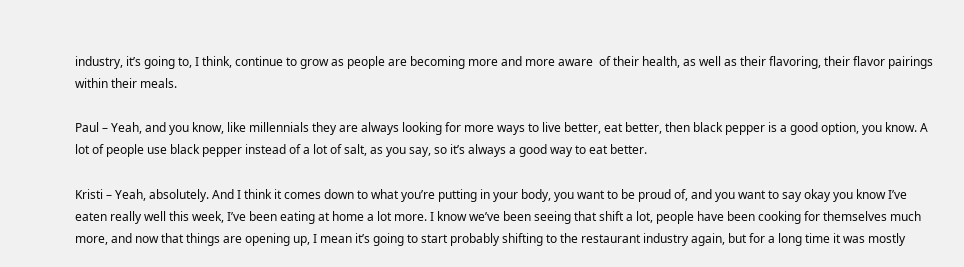industry, it’s going to, I think, continue to grow as people are becoming more and more aware  of their health, as well as their flavoring, their flavor pairings within their meals.

Paul – Yeah, and you know, like millennials they are always looking for more ways to live better, eat better, then black pepper is a good option, you know. A lot of people use black pepper instead of a lot of salt, as you say, so it’s always a good way to eat better.

Kristi – Yeah, absolutely. And I think it comes down to what you’re putting in your body, you want to be proud of, and you want to say okay you know I’ve eaten really well this week, I’ve been eating at home a lot more. I know we’ve been seeing that shift a lot, people have been cooking for themselves much more, and now that things are opening up, I mean it’s going to start probably shifting to the restaurant industry again, but for a long time it was mostly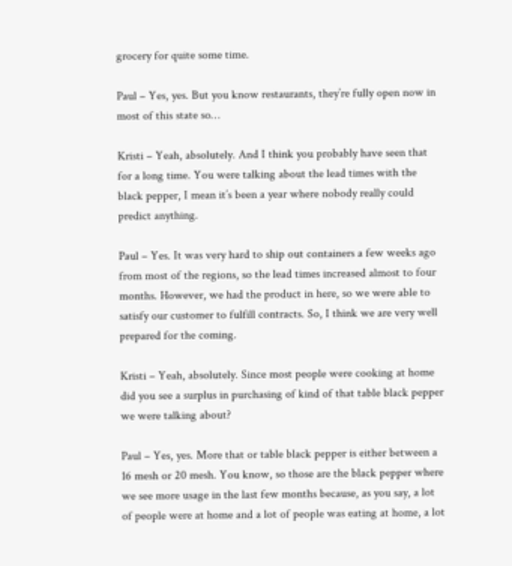grocery for quite some time.

Paul – Yes, yes. But you know restaurants, they’re fully open now in most of this state so…

Kristi – Yeah, absolutely. And I think you probably have seen that for a long time. You were talking about the lead times with the black pepper, I mean it’s been a year where nobody really could predict anything.

Paul – Yes. It was very hard to ship out containers a few weeks ago from most of the regions, so the lead times increased almost to four months. However, we had the product in here, so we were able to satisfy our customer to fulfill contracts. So, I think we are very well prepared for the coming.

Kristi – Yeah, absolutely. Since most people were cooking at home did you see a surplus in purchasing of kind of that table black pepper we were talking about?

Paul – Yes, yes. More that or table black pepper is either between a 16 mesh or 20 mesh. You know, so those are the black pepper where we see more usage in the last few months because, as you say, a lot of people were at home and a lot of people was eating at home, a lot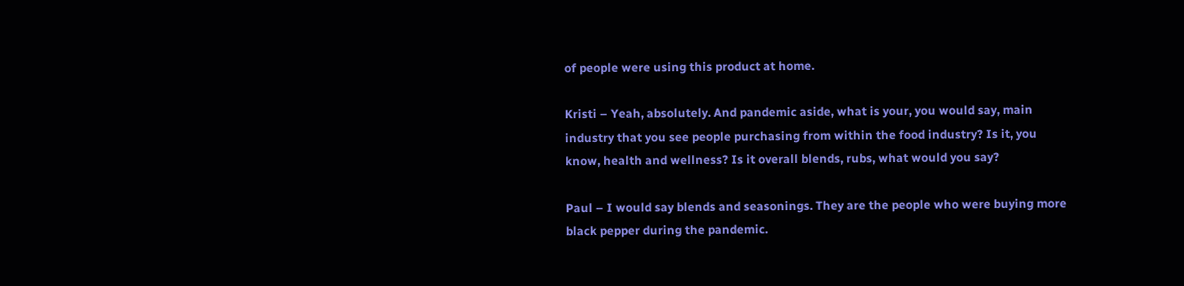of people were using this product at home.

Kristi – Yeah, absolutely. And pandemic aside, what is your, you would say, main industry that you see people purchasing from within the food industry? Is it, you know, health and wellness? Is it overall blends, rubs, what would you say?

Paul – I would say blends and seasonings. They are the people who were buying more black pepper during the pandemic.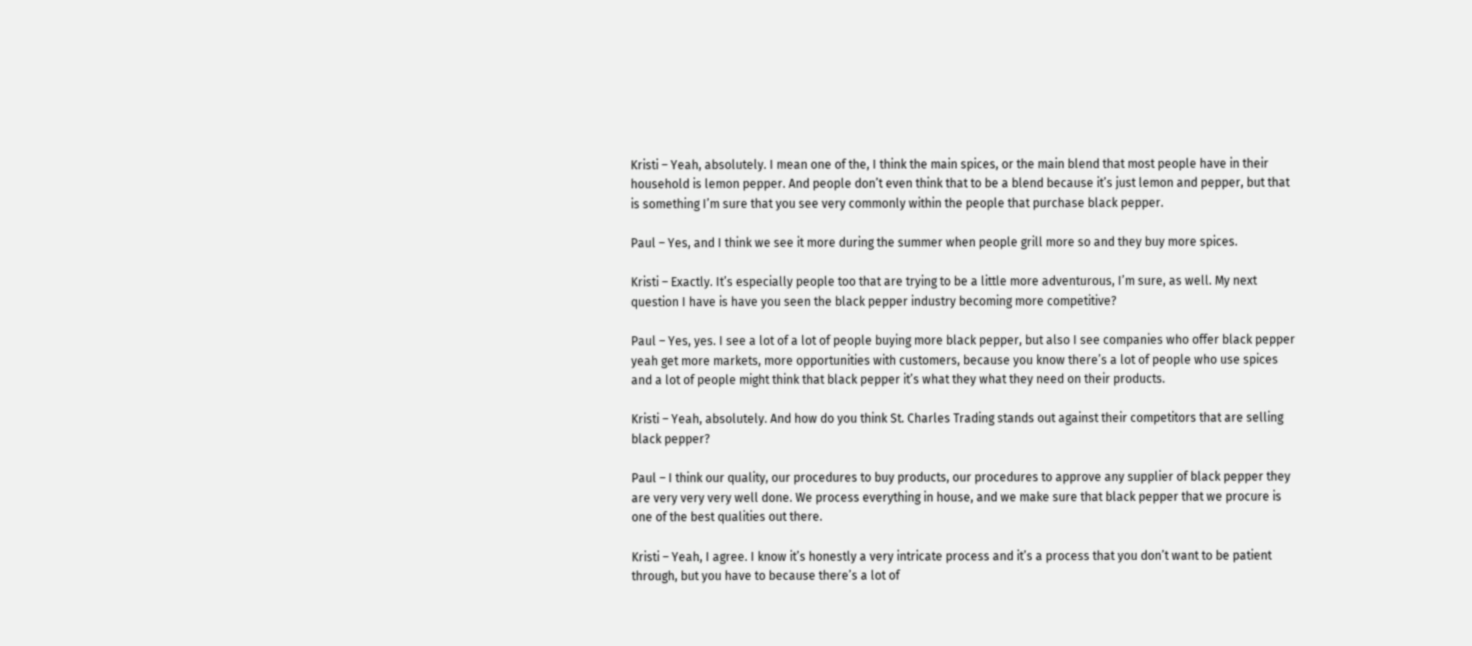Kristi – Yeah, absolutely. I mean one of the, I think the main spices, or the main blend that most people have in their household is lemon pepper. And people don’t even think that to be a blend because it’s just lemon and pepper, but that is something I’m sure that you see very commonly within the people that purchase black pepper.

Paul – Yes, and I think we see it more during the summer when people grill more so and they buy more spices.

Kristi – Exactly. It’s especially people too that are trying to be a little more adventurous, I’m sure, as well. My next question I have is have you seen the black pepper industry becoming more competitive?

Paul – Yes, yes. I see a lot of a lot of people buying more black pepper, but also I see companies who offer black pepper yeah get more markets, more opportunities with customers, because you know there’s a lot of people who use spices and a lot of people might think that black pepper it’s what they what they need on their products.

Kristi – Yeah, absolutely. And how do you think St. Charles Trading stands out against their competitors that are selling black pepper?

Paul – I think our quality, our procedures to buy products, our procedures to approve any supplier of black pepper they are very very very well done. We process everything in house, and we make sure that black pepper that we procure is one of the best qualities out there.

Kristi – Yeah, I agree. I know it’s honestly a very intricate process and it’s a process that you don’t want to be patient through, but you have to because there’s a lot of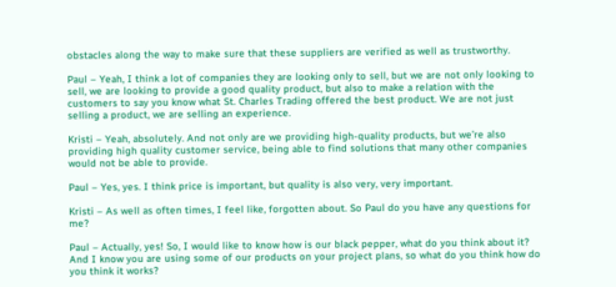obstacles along the way to make sure that these suppliers are verified as well as trustworthy.

Paul – Yeah, I think a lot of companies they are looking only to sell, but we are not only looking to sell, we are looking to provide a good quality product, but also to make a relation with the customers to say you know what St. Charles Trading offered the best product. We are not just selling a product, we are selling an experience.

Kristi – Yeah, absolutely. And not only are we providing high-quality products, but we’re also providing high quality customer service, being able to find solutions that many other companies would not be able to provide.

Paul – Yes, yes. I think price is important, but quality is also very, very important.

Kristi – As well as often times, I feel like, forgotten about. So Paul do you have any questions for me?

Paul – Actually, yes! So, I would like to know how is our black pepper, what do you think about it? And I know you are using some of our products on your project plans, so what do you think how do you think it works?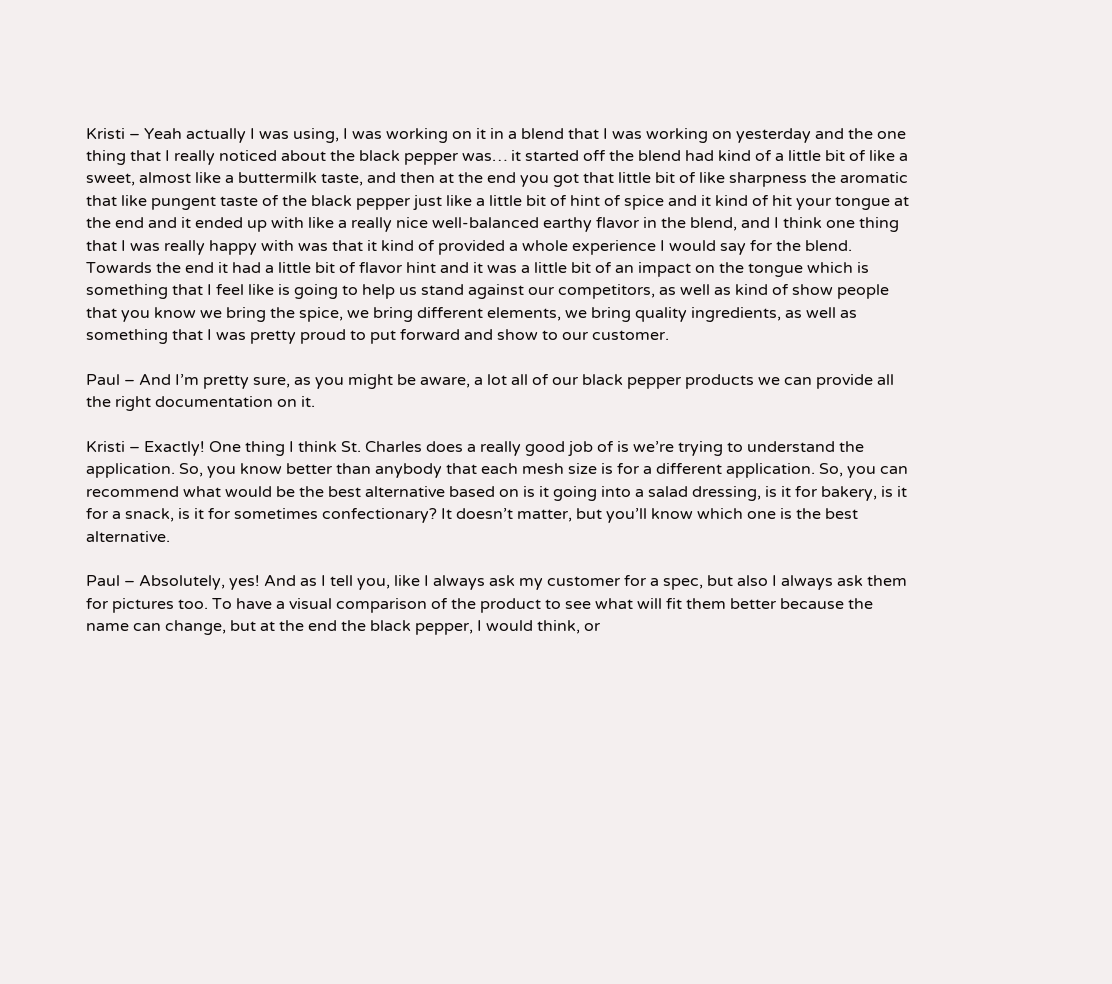Kristi – Yeah actually I was using, I was working on it in a blend that I was working on yesterday and the one thing that I really noticed about the black pepper was… it started off the blend had kind of a little bit of like a sweet, almost like a buttermilk taste, and then at the end you got that little bit of like sharpness the aromatic that like pungent taste of the black pepper just like a little bit of hint of spice and it kind of hit your tongue at the end and it ended up with like a really nice well-balanced earthy flavor in the blend, and I think one thing that I was really happy with was that it kind of provided a whole experience I would say for the blend. Towards the end it had a little bit of flavor hint and it was a little bit of an impact on the tongue which is something that I feel like is going to help us stand against our competitors, as well as kind of show people that you know we bring the spice, we bring different elements, we bring quality ingredients, as well as something that I was pretty proud to put forward and show to our customer.

Paul – And I’m pretty sure, as you might be aware, a lot all of our black pepper products we can provide all the right documentation on it.

Kristi – Exactly! One thing I think St. Charles does a really good job of is we’re trying to understand the application. So, you know better than anybody that each mesh size is for a different application. So, you can recommend what would be the best alternative based on is it going into a salad dressing, is it for bakery, is it for a snack, is it for sometimes confectionary? It doesn’t matter, but you’ll know which one is the best alternative.

Paul – Absolutely, yes! And as I tell you, like I always ask my customer for a spec, but also I always ask them for pictures too. To have a visual comparison of the product to see what will fit them better because the name can change, but at the end the black pepper, I would think, or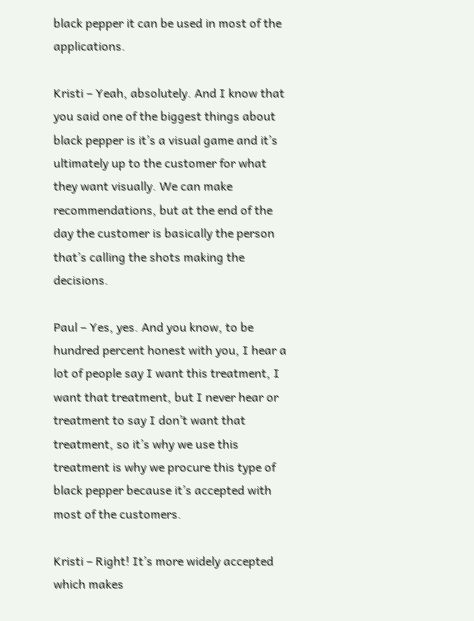black pepper it can be used in most of the applications.

Kristi – Yeah, absolutely. And I know that you said one of the biggest things about black pepper is it’s a visual game and it’s ultimately up to the customer for what they want visually. We can make recommendations, but at the end of the day the customer is basically the person that’s calling the shots making the decisions.

Paul – Yes, yes. And you know, to be hundred percent honest with you, I hear a lot of people say I want this treatment, I want that treatment, but I never hear or treatment to say I don’t want that treatment, so it’s why we use this treatment is why we procure this type of black pepper because it’s accepted with most of the customers.

Kristi – Right! It’s more widely accepted which makes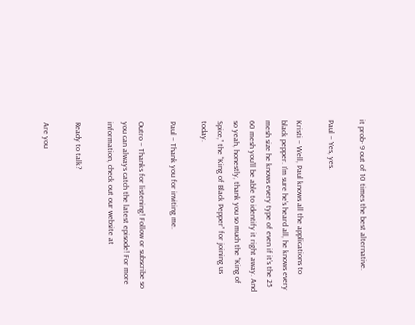it prob- 9 out of 10 times the best alternative.

Paul – Yes, yes.

Kristi – Well, Paul knows all the applications to black pepper. I’m sure he’s heard all, he knows every mesh size he knows every type of even if it’s the 25 60 mesh you’ll be able to identify it right away. And so yeah, honestly, thank you so much the “King of Spice,” the “King of Black Pepper” for joining us today.

Paul – Thank you for inviting me.

Outro – Thanks for listening! Follow or subscribe so you can always catch the latest episode! For more information, check out our website at

Ready to talk?

Are you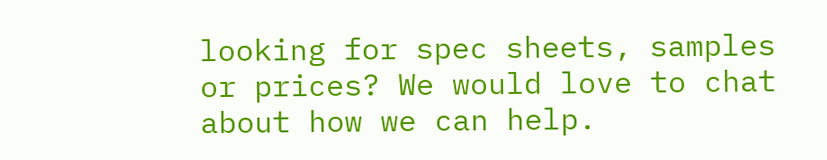looking for spec sheets, samples or prices? We would love to chat about how we can help.